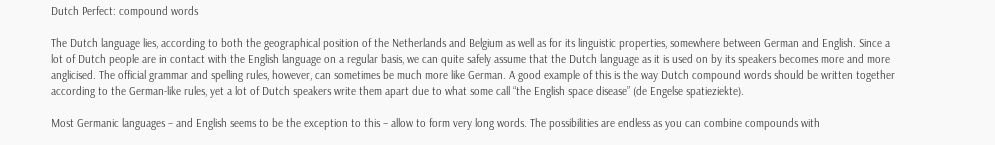Dutch Perfect: compound words

The Dutch language lies, according to both the geographical position of the Netherlands and Belgium as well as for its linguistic properties, somewhere between German and English. Since a lot of Dutch people are in contact with the English language on a regular basis, we can quite safely assume that the Dutch language as it is used on by its speakers becomes more and more anglicised. The official grammar and spelling rules, however, can sometimes be much more like German. A good example of this is the way Dutch compound words should be written together according to the German-like rules, yet a lot of Dutch speakers write them apart due to what some call “the English space disease” (de Engelse spatieziekte).

Most Germanic languages – and English seems to be the exception to this – allow to form very long words. The possibilities are endless as you can combine compounds with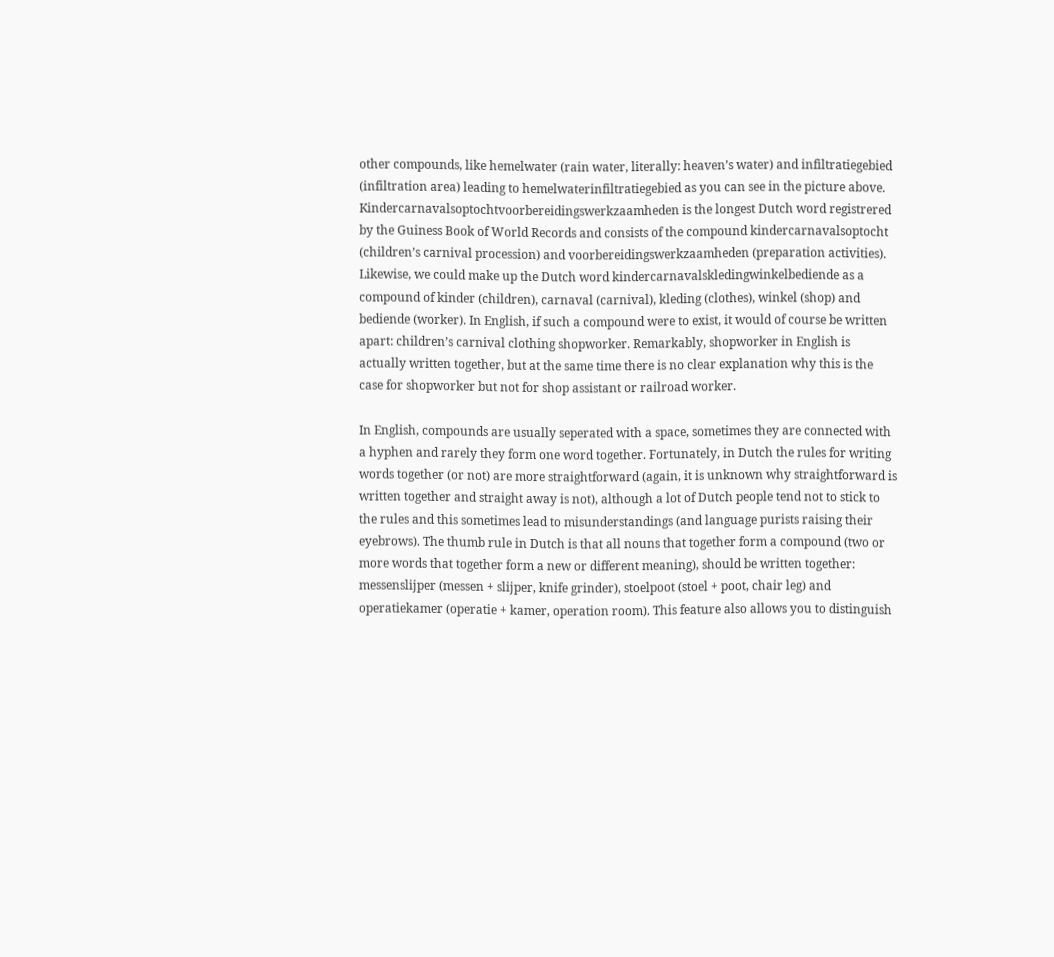other compounds, like hemelwater (rain water, literally: heaven’s water) and infiltratiegebied (infiltration area) leading to hemelwaterinfiltratiegebied as you can see in the picture above. Kindercarnavalsoptochtvoorbereidingswerkzaamheden is the longest Dutch word registrered by the Guiness Book of World Records and consists of the compound kindercarnavalsoptocht (children’s carnival procession) and voorbereidingswerkzaamheden (preparation activities). Likewise, we could make up the Dutch word kindercarnavalskledingwinkelbediende as a compound of kinder (children), carnaval (carnival), kleding (clothes), winkel (shop) and bediende (worker). In English, if such a compound were to exist, it would of course be written apart: children’s carnival clothing shopworker. Remarkably, shopworker in English is actually written together, but at the same time there is no clear explanation why this is the case for shopworker but not for shop assistant or railroad worker.

In English, compounds are usually seperated with a space, sometimes they are connected with a hyphen and rarely they form one word together. Fortunately, in Dutch the rules for writing words together (or not) are more straightforward (again, it is unknown why straightforward is written together and straight away is not), although a lot of Dutch people tend not to stick to the rules and this sometimes lead to misunderstandings (and language purists raising their eyebrows). The thumb rule in Dutch is that all nouns that together form a compound (two or more words that together form a new or different meaning), should be written together: messenslijper (messen + slijper, knife grinder), stoelpoot (stoel + poot, chair leg) and operatiekamer (operatie + kamer, operation room). This feature also allows you to distinguish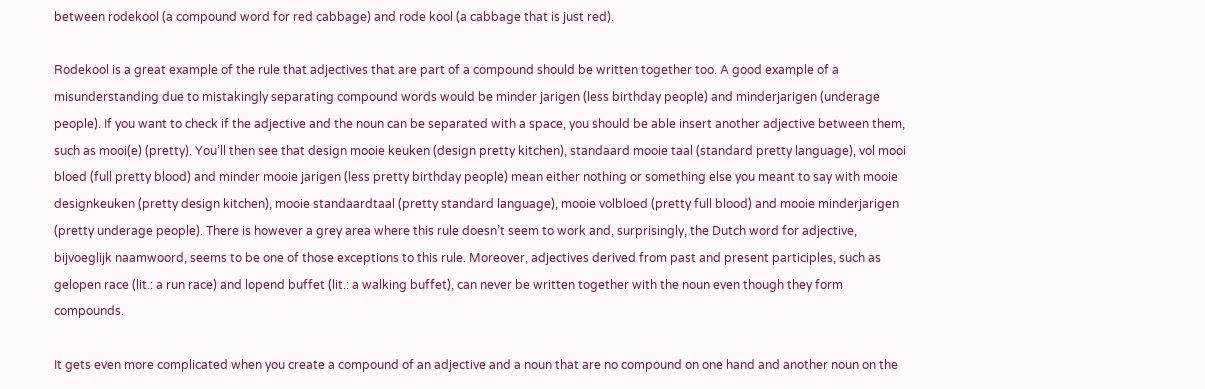between rodekool (a compound word for red cabbage) and rode kool (a cabbage that is just red).

Rodekool is a great example of the rule that adjectives that are part of a compound should be written together too. A good example of a misunderstanding due to mistakingly separating compound words would be minder jarigen (less birthday people) and minderjarigen (underage people). If you want to check if the adjective and the noun can be separated with a space, you should be able insert another adjective between them, such as mooi(e) (pretty). You’ll then see that design mooie keuken (design pretty kitchen), standaard mooie taal (standard pretty language), vol mooi bloed (full pretty blood) and minder mooie jarigen (less pretty birthday people) mean either nothing or something else you meant to say with mooie designkeuken (pretty design kitchen), mooie standaardtaal (pretty standard language), mooie volbloed (pretty full blood) and mooie minderjarigen (pretty underage people). There is however a grey area where this rule doesn’t seem to work and, surprisingly, the Dutch word for adjective, bijvoeglijk naamwoord, seems to be one of those exceptions to this rule. Moreover, adjectives derived from past and present participles, such as gelopen race (lit.: a run race) and lopend buffet (lit.: a walking buffet), can never be written together with the noun even though they form compounds.

It gets even more complicated when you create a compound of an adjective and a noun that are no compound on one hand and another noun on the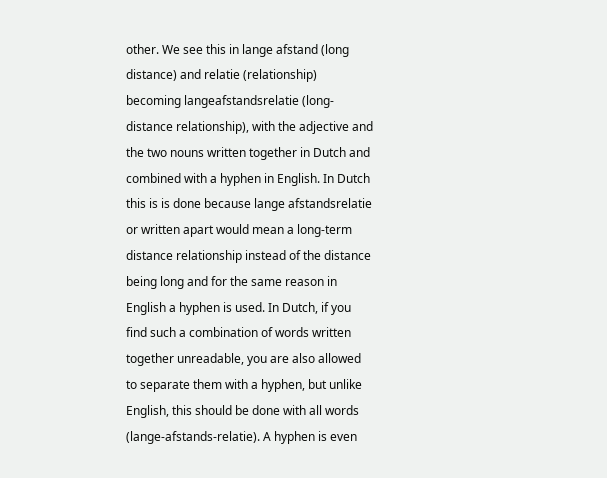other. We see this in lange afstand (long distance) and relatie (relationship) becoming langeafstandsrelatie (long-distance relationship), with the adjective and the two nouns written together in Dutch and combined with a hyphen in English. In Dutch this is is done because lange afstandsrelatie or written apart would mean a long-term distance relationship instead of the distance being long and for the same reason in English a hyphen is used. In Dutch, if you find such a combination of words written together unreadable, you are also allowed to separate them with a hyphen, but unlike English, this should be done with all words (lange-afstands-relatie). A hyphen is even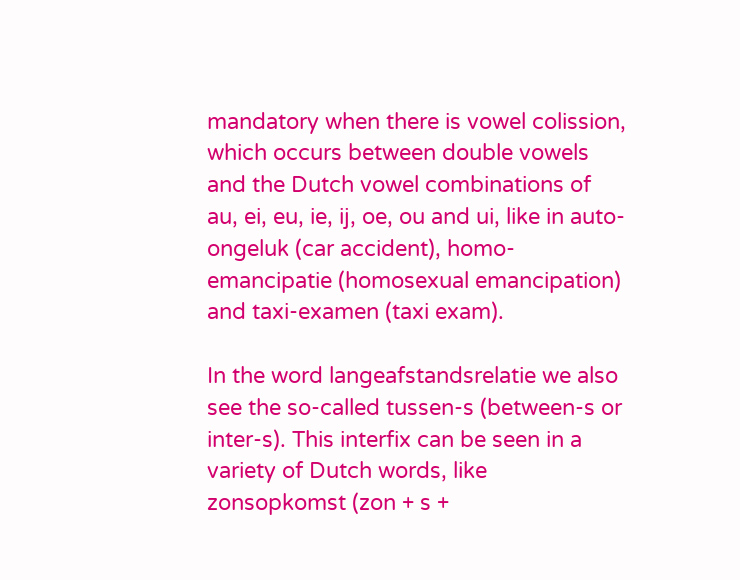mandatory when there is vowel colission, which occurs between double vowels and the Dutch vowel combinations of au, ei, eu, ie, ij, oe, ou and ui, like in auto-ongeluk (car accident), homo-emancipatie (homosexual emancipation) and taxi-examen (taxi exam).

In the word langeafstandsrelatie we also see the so-called tussen-s (between-s or inter-s). This interfix can be seen in a variety of Dutch words, like zonsopkomst (zon + s +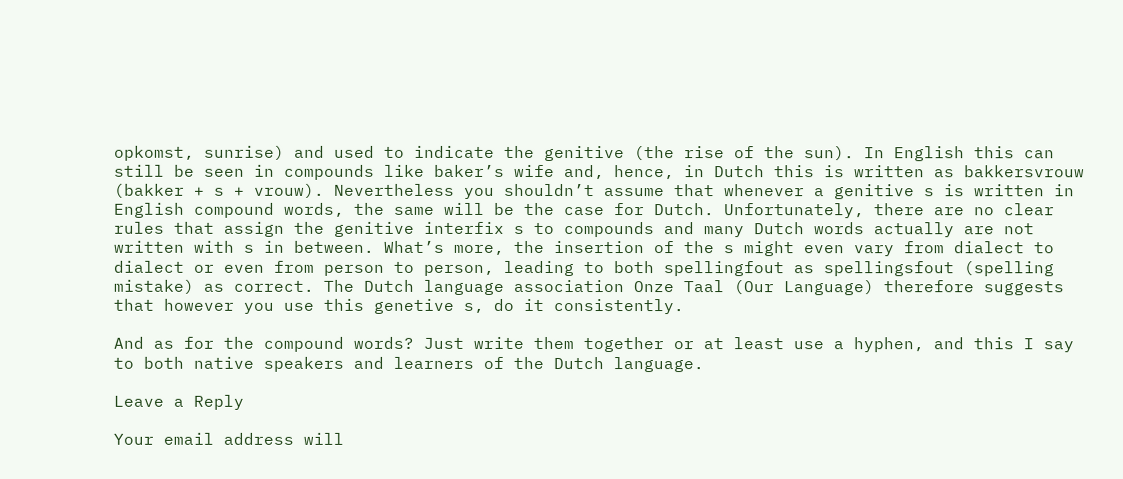opkomst, sunrise) and used to indicate the genitive (the rise of the sun). In English this can still be seen in compounds like baker’s wife and, hence, in Dutch this is written as bakkersvrouw (bakker + s + vrouw). Nevertheless you shouldn’t assume that whenever a genitive s is written in English compound words, the same will be the case for Dutch. Unfortunately, there are no clear rules that assign the genitive interfix s to compounds and many Dutch words actually are not written with s in between. What’s more, the insertion of the s might even vary from dialect to dialect or even from person to person, leading to both spellingfout as spellingsfout (spelling mistake) as correct. The Dutch language association Onze Taal (Our Language) therefore suggests that however you use this genetive s, do it consistently.

And as for the compound words? Just write them together or at least use a hyphen, and this I say to both native speakers and learners of the Dutch language.

Leave a Reply

Your email address will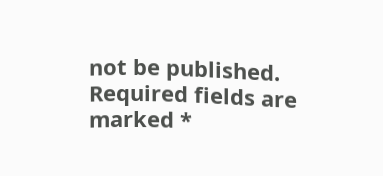not be published. Required fields are marked *